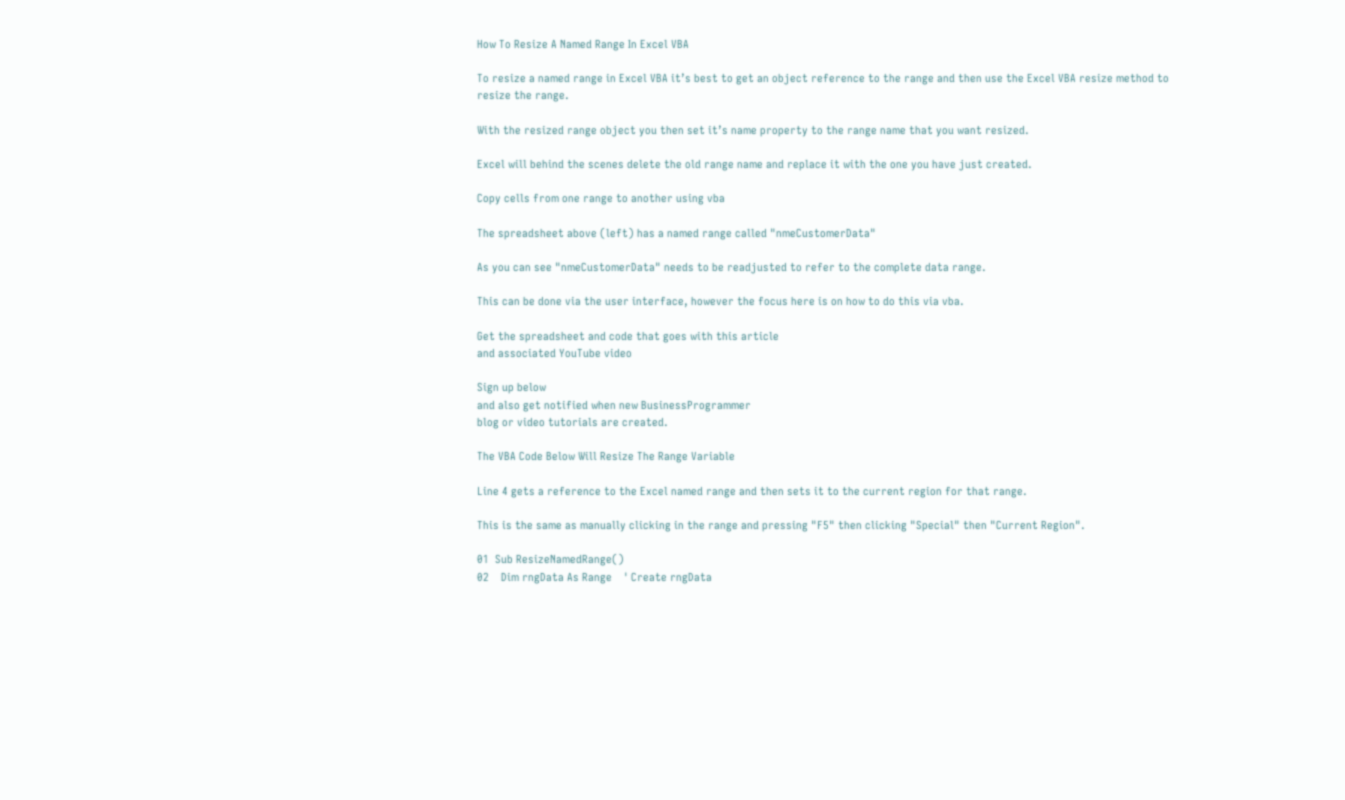How To Resize A Named Range In Excel VBA

To resize a named range in Excel VBA it’s best to get an object reference to the range and then use the Excel VBA resize method to resize the range.

With the resized range object you then set it’s name property to the range name that you want resized.

Excel will behind the scenes delete the old range name and replace it with the one you have just created.

Copy cells from one range to another using vba

The spreadsheet above (left) has a named range called "nmeCustomerData"

As you can see "nmeCustomerData" needs to be readjusted to refer to the complete data range.

This can be done via the user interface, however the focus here is on how to do this via vba.

Get the spreadsheet and code that goes with this article
and associated YouTube video

Sign up below
and also get notified when new BusinessProgrammer
blog or video tutorials are created.

The VBA Code Below Will Resize The Range Variable

Line 4 gets a reference to the Excel named range and then sets it to the current region for that range.

This is the same as manually clicking in the range and pressing "F5" then clicking "Special" then "Current Region".

01  Sub ResizeNamedRange()
02    Dim rngData As Range    ' Create rngData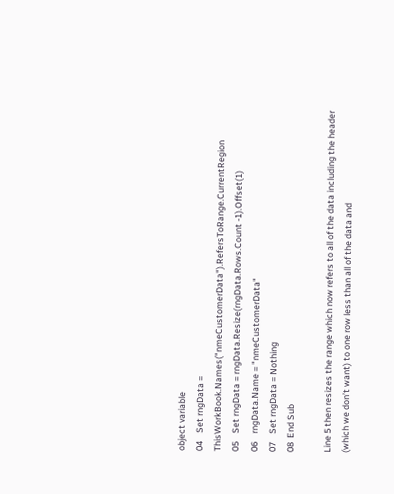object variable
04    Set rngData = ThisWorkBook.Names("nmeCustomerData").RefersToRange.CurrentRegion
05    Set rngData = rngData.Resize(rngData.Rows.Count -1).Offset(1)
06    rngData.Name = "nmeCustomerData"
07    Set rngData = Nothing
08  End Sub

Line 5 then resizes the range which now refers to all of the data including the header (which we don’t want) to one row less than all of the data and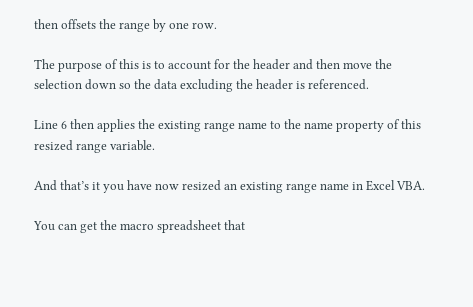then offsets the range by one row.

The purpose of this is to account for the header and then move the selection down so the data excluding the header is referenced.

Line 6 then applies the existing range name to the name property of this resized range variable.

And that’s it you have now resized an existing range name in Excel VBA.

You can get the macro spreadsheet that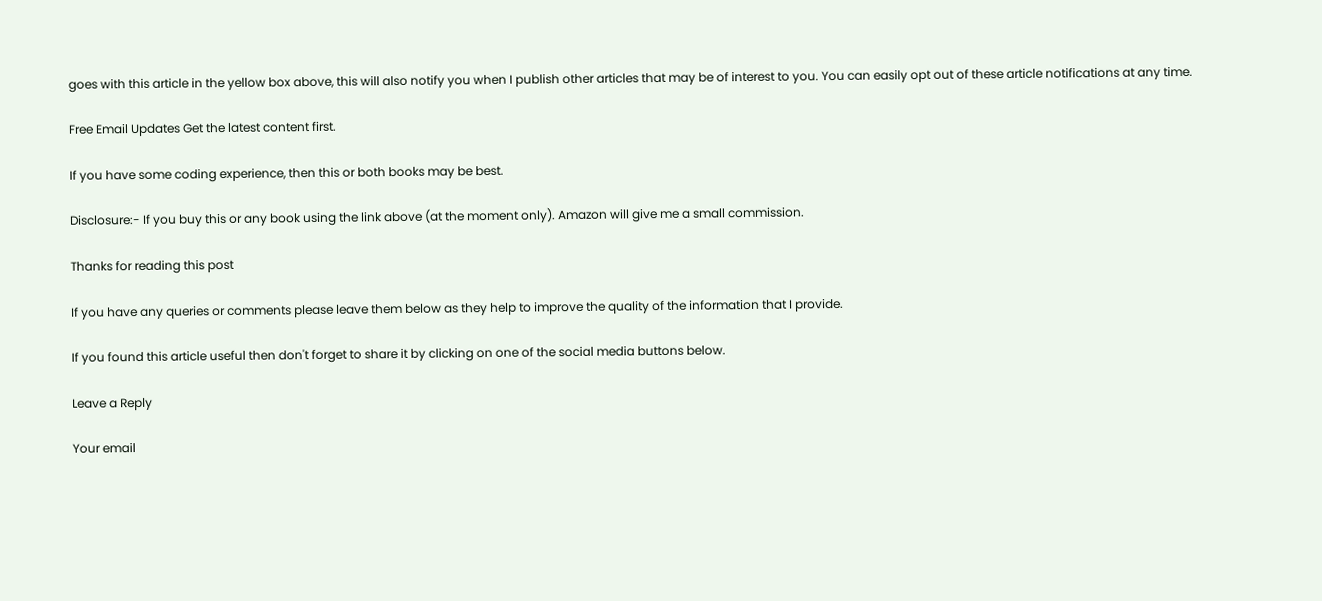goes with this article in the yellow box above, this will also notify you when I publish other articles that may be of interest to you. You can easily opt out of these article notifications at any time.

Free Email Updates Get the latest content first.

If you have some coding experience, then this or both books may be best.

Disclosure:- If you buy this or any book using the link above (at the moment only). Amazon will give me a small commission.

Thanks for reading this post

If you have any queries or comments please leave them below as they help to improve the quality of the information that I provide.

If you found this article useful then don't forget to share it by clicking on one of the social media buttons below.

Leave a Reply

Your email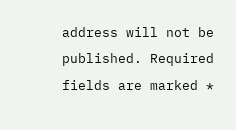address will not be published. Required fields are marked *